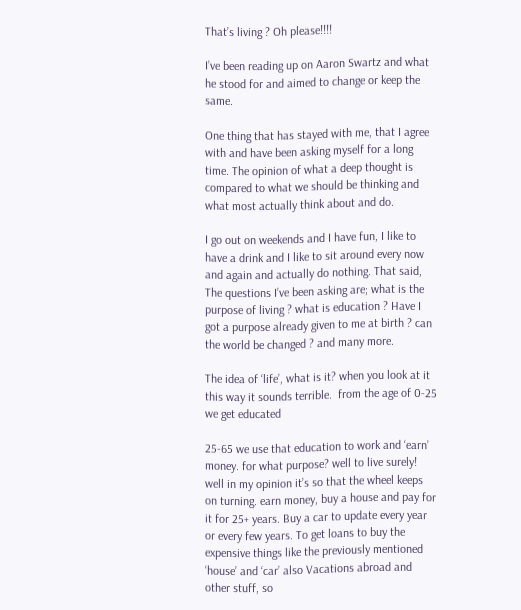That’s living ? Oh please!!!!

I’ve been reading up on Aaron Swartz and what he stood for and aimed to change or keep the same.

One thing that has stayed with me, that I agree with and have been asking myself for a long time. The opinion of what a deep thought is compared to what we should be thinking and what most actually think about and do.

I go out on weekends and I have fun, I like to have a drink and I like to sit around every now and again and actually do nothing. That said, The questions I’ve been asking are; what is the purpose of living ? what is education ? Have I got a purpose already given to me at birth ? can the world be changed ? and many more.

The idea of ‘life’, what is it? when you look at it this way it sounds terrible.  from the age of 0-25 we get educated

25-65 we use that education to work and ‘earn’ money. for what purpose? well to live surely! well in my opinion it’s so that the wheel keeps on turning. earn money, buy a house and pay for it for 25+ years. Buy a car to update every year or every few years. To get loans to buy the expensive things like the previously mentioned ‘house’ and ‘car’ also Vacations abroad and other stuff, so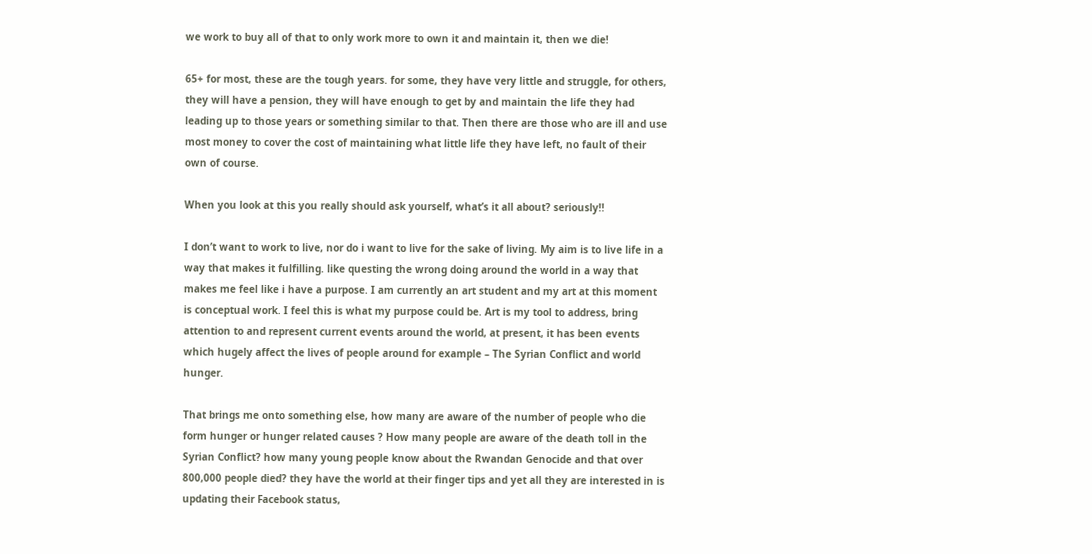we work to buy all of that to only work more to own it and maintain it, then we die!

65+ for most, these are the tough years. for some, they have very little and struggle, for others, they will have a pension, they will have enough to get by and maintain the life they had leading up to those years or something similar to that. Then there are those who are ill and use most money to cover the cost of maintaining what little life they have left, no fault of their own of course.

When you look at this you really should ask yourself, what’s it all about? seriously!!

I don’t want to work to live, nor do i want to live for the sake of living. My aim is to live life in a way that makes it fulfilling. like questing the wrong doing around the world in a way that makes me feel like i have a purpose. I am currently an art student and my art at this moment is conceptual work. I feel this is what my purpose could be. Art is my tool to address, bring attention to and represent current events around the world, at present, it has been events which hugely affect the lives of people around for example – The Syrian Conflict and world hunger.

That brings me onto something else, how many are aware of the number of people who die form hunger or hunger related causes ? How many people are aware of the death toll in the Syrian Conflict? how many young people know about the Rwandan Genocide and that over 800,000 people died? they have the world at their finger tips and yet all they are interested in is updating their Facebook status,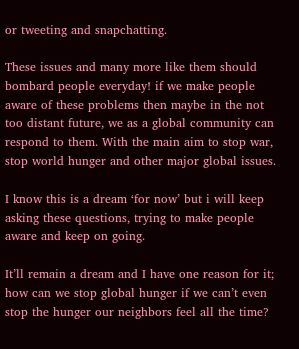or tweeting and snapchatting.

These issues and many more like them should bombard people everyday! if we make people aware of these problems then maybe in the not too distant future, we as a global community can respond to them. With the main aim to stop war, stop world hunger and other major global issues.

I know this is a dream ‘for now’ but i will keep asking these questions, trying to make people aware and keep on going.

It’ll remain a dream and I have one reason for it; how can we stop global hunger if we can’t even stop the hunger our neighbors feel all the time?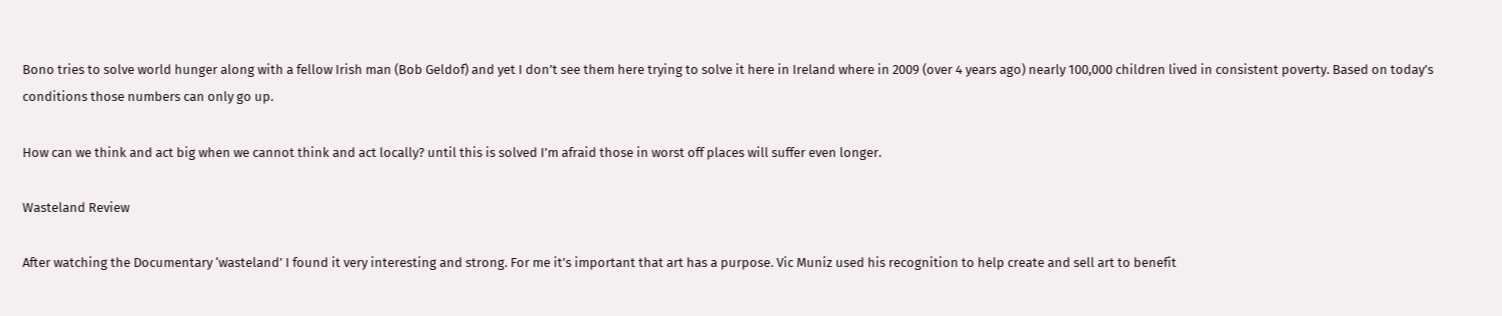Bono tries to solve world hunger along with a fellow Irish man (Bob Geldof) and yet I don’t see them here trying to solve it here in Ireland where in 2009 (over 4 years ago) nearly 100,000 children lived in consistent poverty. Based on today’s conditions those numbers can only go up.

How can we think and act big when we cannot think and act locally? until this is solved I’m afraid those in worst off places will suffer even longer.

Wasteland Review

After watching the Documentary ‘wasteland’ I found it very interesting and strong. For me it’s important that art has a purpose. Vic Muniz used his recognition to help create and sell art to benefit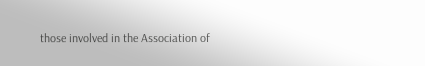those involved in the Association of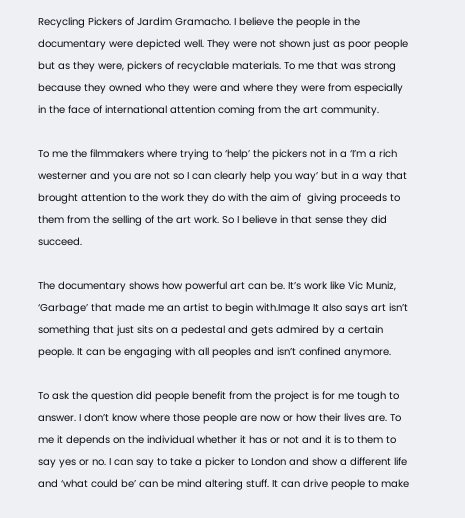Recycling Pickers of Jardim Gramacho. I believe the people in the documentary were depicted well. They were not shown just as poor people but as they were, pickers of recyclable materials. To me that was strong because they owned who they were and where they were from especially in the face of international attention coming from the art community.

To me the filmmakers where trying to ‘help’ the pickers not in a ‘I’m a rich westerner and you are not so I can clearly help you way’ but in a way that brought attention to the work they do with the aim of  giving proceeds to them from the selling of the art work. So I believe in that sense they did succeed.

The documentary shows how powerful art can be. It’s work like Vic Muniz, ‘Garbage’ that made me an artist to begin with.Image It also says art isn’t something that just sits on a pedestal and gets admired by a certain people. It can be engaging with all peoples and isn’t confined anymore.

To ask the question did people benefit from the project is for me tough to answer. I don’t know where those people are now or how their lives are. To me it depends on the individual whether it has or not and it is to them to say yes or no. I can say to take a picker to London and show a different life and ‘what could be’ can be mind altering stuff. It can drive people to make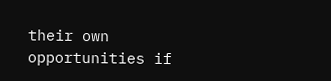their own opportunities if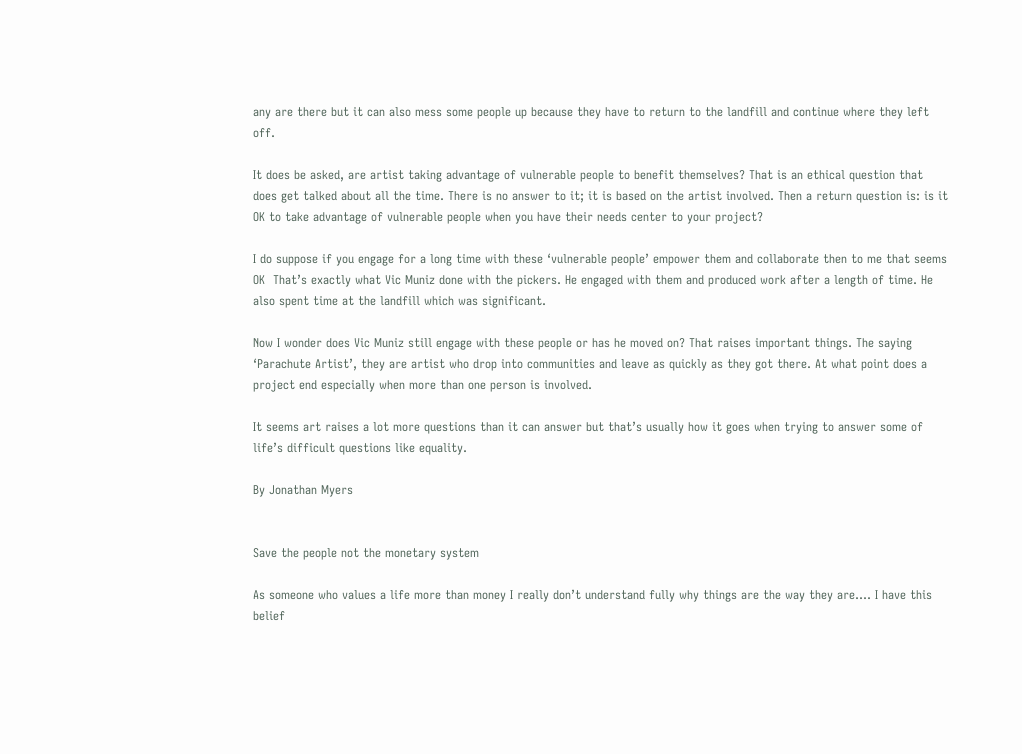any are there but it can also mess some people up because they have to return to the landfill and continue where they left off.

It does be asked, are artist taking advantage of vulnerable people to benefit themselves? That is an ethical question that does get talked about all the time. There is no answer to it; it is based on the artist involved. Then a return question is: is it OK to take advantage of vulnerable people when you have their needs center to your project?

I do suppose if you engage for a long time with these ‘vulnerable people’ empower them and collaborate then to me that seems OK  That’s exactly what Vic Muniz done with the pickers. He engaged with them and produced work after a length of time. He also spent time at the landfill which was significant.

Now I wonder does Vic Muniz still engage with these people or has he moved on? That raises important things. The saying ‘Parachute Artist’, they are artist who drop into communities and leave as quickly as they got there. At what point does a project end especially when more than one person is involved.

It seems art raises a lot more questions than it can answer but that’s usually how it goes when trying to answer some of life’s difficult questions like equality.

By Jonathan Myers


Save the people not the monetary system

As someone who values a life more than money I really don’t understand fully why things are the way they are…. I have this belief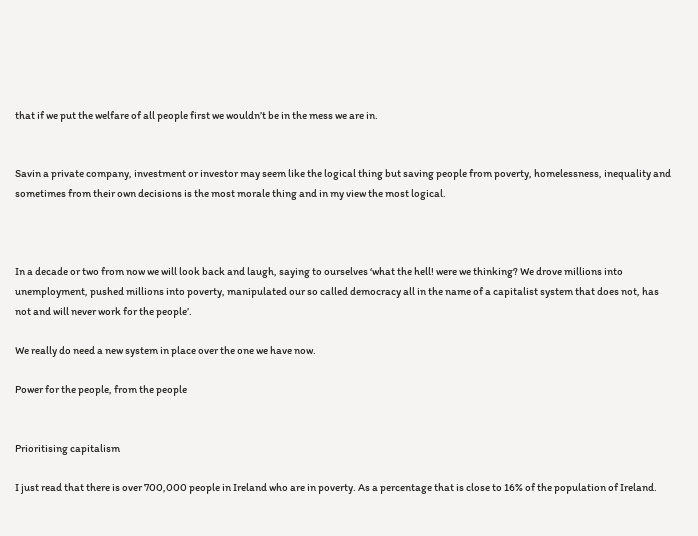that if we put the welfare of all people first we wouldn’t be in the mess we are in.


Savin a private company, investment or investor may seem like the logical thing but saving people from poverty, homelessness, inequality and sometimes from their own decisions is the most morale thing and in my view the most logical.



In a decade or two from now we will look back and laugh, saying to ourselves ‘what the hell! were we thinking? We drove millions into unemployment, pushed millions into poverty, manipulated our so called democracy all in the name of a capitalist system that does not, has not and will never work for the people’.

We really do need a new system in place over the one we have now.

Power for the people, from the people


Prioritising capitalism

I just read that there is over 700,000 people in Ireland who are in poverty. As a percentage that is close to 16% of the population of Ireland.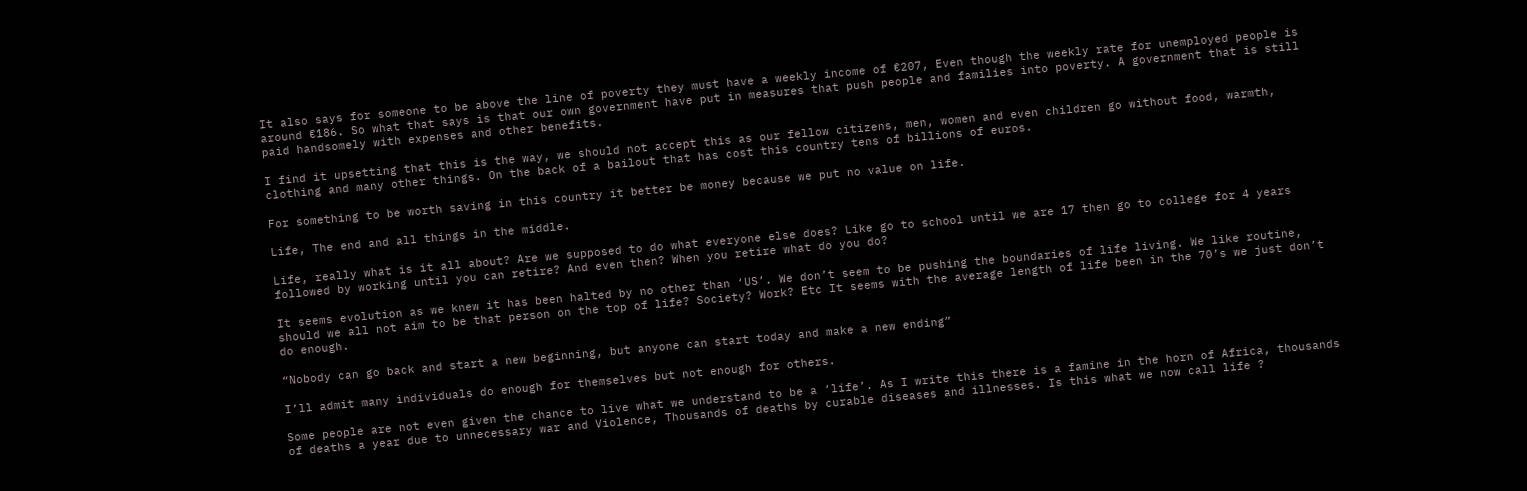It also says for someone to be above the line of poverty they must have a weekly income of €207, Even though the weekly rate for unemployed people is around €186. So what that says is that our own government have put in measures that push people and families into poverty. A government that is still paid handsomely with expenses and other benefits.

I find it upsetting that this is the way, we should not accept this as our fellow citizens, men, women and even children go without food, warmth, clothing and many other things. On the back of a bailout that has cost this country tens of billions of euros.

For something to be worth saving in this country it better be money because we put no value on life.

Life, The end and all things in the middle.

Life, really what is it all about? Are we supposed to do what everyone else does? Like go to school until we are 17 then go to college for 4 years followed by working until you can retire? And even then? When you retire what do you do?

It seems evolution as we knew it has been halted by no other than ‘US’. We don’t seem to be pushing the boundaries of life living. We like routine, should we all not aim to be that person on the top of life? Society? Work? Etc It seems with the average length of life been in the 70’s we just don’t do enough.

“Nobody can go back and start a new beginning, but anyone can start today and make a new ending”

I’ll admit many individuals do enough for themselves but not enough for others.

Some people are not even given the chance to live what we understand to be a ‘life’. As I write this there is a famine in the horn of Africa, thousands of deaths a year due to unnecessary war and Violence, Thousands of deaths by curable diseases and illnesses. Is this what we now call life ?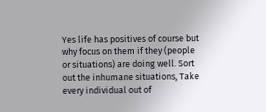Yes life has positives of course but why focus on them if they (people or situations) are doing well. Sort out the inhumane situations, Take every individual out of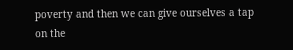poverty and then we can give ourselves a tap on the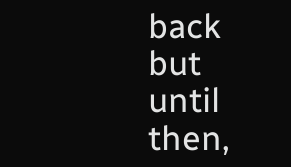back but until then,